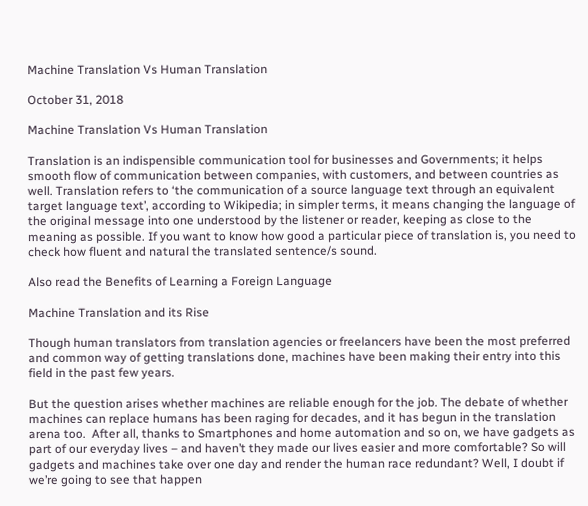Machine Translation Vs Human Translation

October 31, 2018

Machine Translation Vs Human Translation

Translation is an indispensible communication tool for businesses and Governments; it helps smooth flow of communication between companies, with customers, and between countries as well. Translation refers to ‘the communication of a source language text through an equivalent target language text’, according to Wikipedia; in simpler terms, it means changing the language of the original message into one understood by the listener or reader, keeping as close to the meaning as possible. If you want to know how good a particular piece of translation is, you need to check how fluent and natural the translated sentence/s sound.

Also read the Benefits of Learning a Foreign Language

Machine Translation and its Rise

Though human translators from translation agencies or freelancers have been the most preferred and common way of getting translations done, machines have been making their entry into this field in the past few years.

But the question arises whether machines are reliable enough for the job. The debate of whether machines can replace humans has been raging for decades, and it has begun in the translation arena too.  After all, thanks to Smartphones and home automation and so on, we have gadgets as part of our everyday lives – and haven’t they made our lives easier and more comfortable? So will gadgets and machines take over one day and render the human race redundant? Well, I doubt if we’re going to see that happen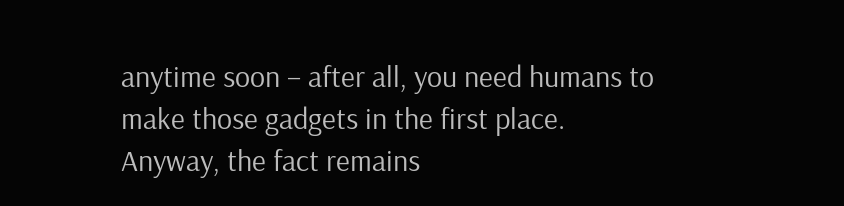anytime soon – after all, you need humans to make those gadgets in the first place. Anyway, the fact remains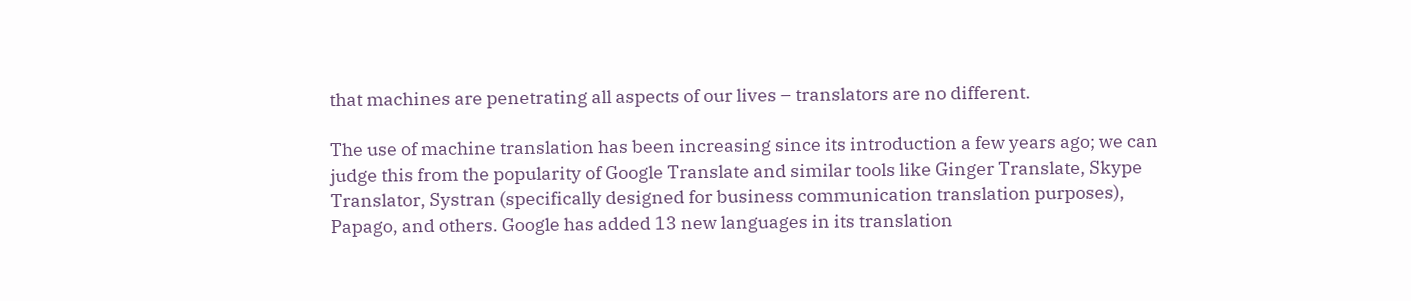that machines are penetrating all aspects of our lives – translators are no different.

The use of machine translation has been increasing since its introduction a few years ago; we can judge this from the popularity of Google Translate and similar tools like Ginger Translate, Skype Translator, Systran (specifically designed for business communication translation purposes), Papago, and others. Google has added 13 new languages in its translation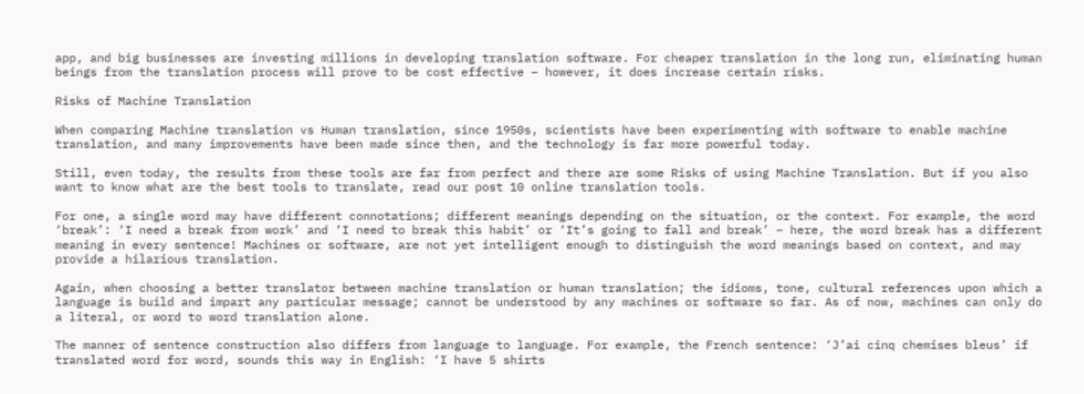app, and big businesses are investing millions in developing translation software. For cheaper translation in the long run, eliminating human beings from the translation process will prove to be cost effective – however, it does increase certain risks.

Risks of Machine Translation

When comparing Machine translation vs Human translation, since 1950s, scientists have been experimenting with software to enable machine translation, and many improvements have been made since then, and the technology is far more powerful today.

Still, even today, the results from these tools are far from perfect and there are some Risks of using Machine Translation. But if you also want to know what are the best tools to translate, read our post 10 online translation tools.

For one, a single word may have different connotations; different meanings depending on the situation, or the context. For example, the word ‘break’: ‘I need a break from work’ and ‘I need to break this habit’ or ‘It’s going to fall and break’ – here, the word break has a different meaning in every sentence! Machines or software, are not yet intelligent enough to distinguish the word meanings based on context, and may provide a hilarious translation.

Again, when choosing a better translator between machine translation or human translation; the idioms, tone, cultural references upon which a language is build and impart any particular message; cannot be understood by any machines or software so far. As of now, machines can only do a literal, or word to word translation alone.

The manner of sentence construction also differs from language to language. For example, the French sentence: ‘J’ai cinq chemises bleus’ if translated word for word, sounds this way in English: ‘I have 5 shirts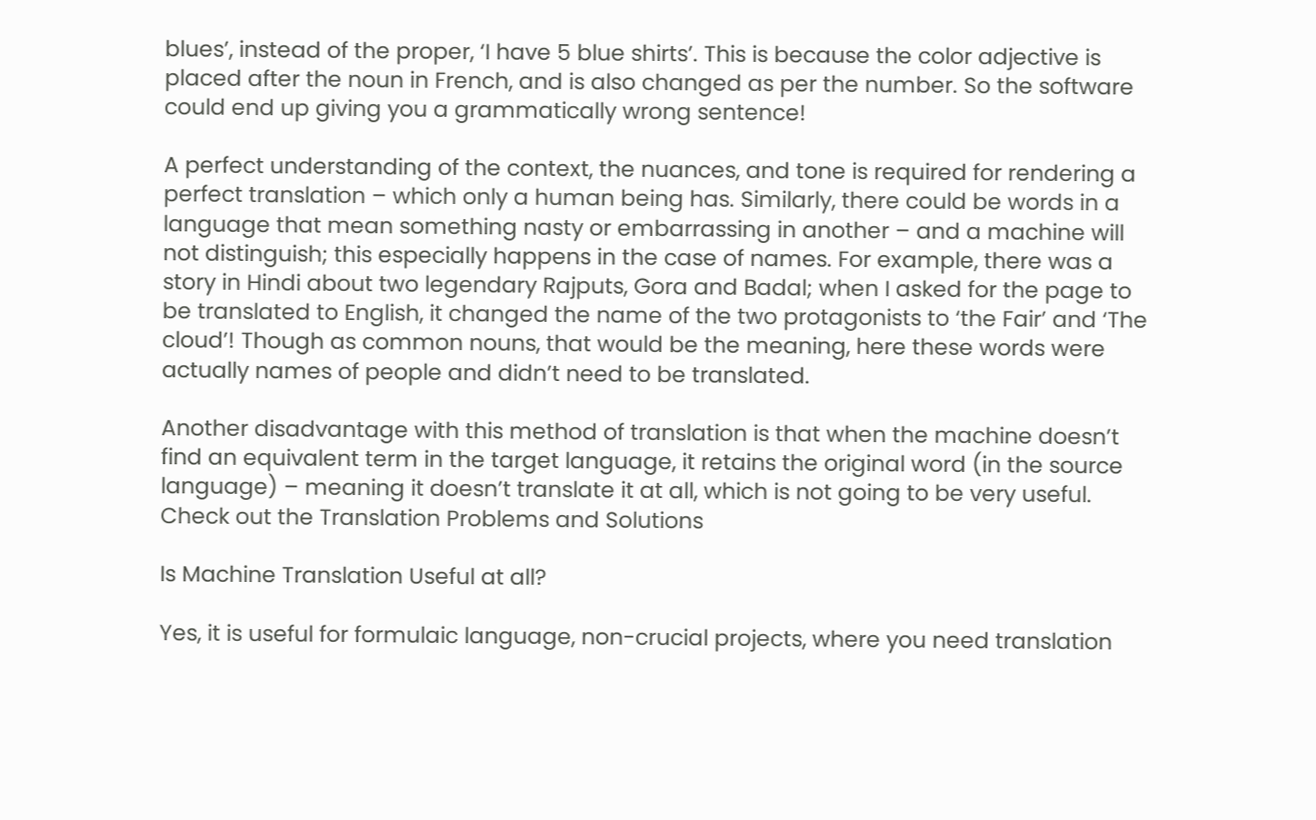blues’, instead of the proper, ‘I have 5 blue shirts’. This is because the color adjective is placed after the noun in French, and is also changed as per the number. So the software could end up giving you a grammatically wrong sentence!

A perfect understanding of the context, the nuances, and tone is required for rendering a perfect translation – which only a human being has. Similarly, there could be words in a language that mean something nasty or embarrassing in another – and a machine will not distinguish; this especially happens in the case of names. For example, there was a story in Hindi about two legendary Rajputs, Gora and Badal; when I asked for the page to be translated to English, it changed the name of the two protagonists to ‘the Fair’ and ‘The cloud’! Though as common nouns, that would be the meaning, here these words were actually names of people and didn’t need to be translated.

Another disadvantage with this method of translation is that when the machine doesn’t find an equivalent term in the target language, it retains the original word (in the source language) – meaning it doesn’t translate it at all, which is not going to be very useful. Check out the Translation Problems and Solutions

Is Machine Translation Useful at all?

Yes, it is useful for formulaic language, non-crucial projects, where you need translation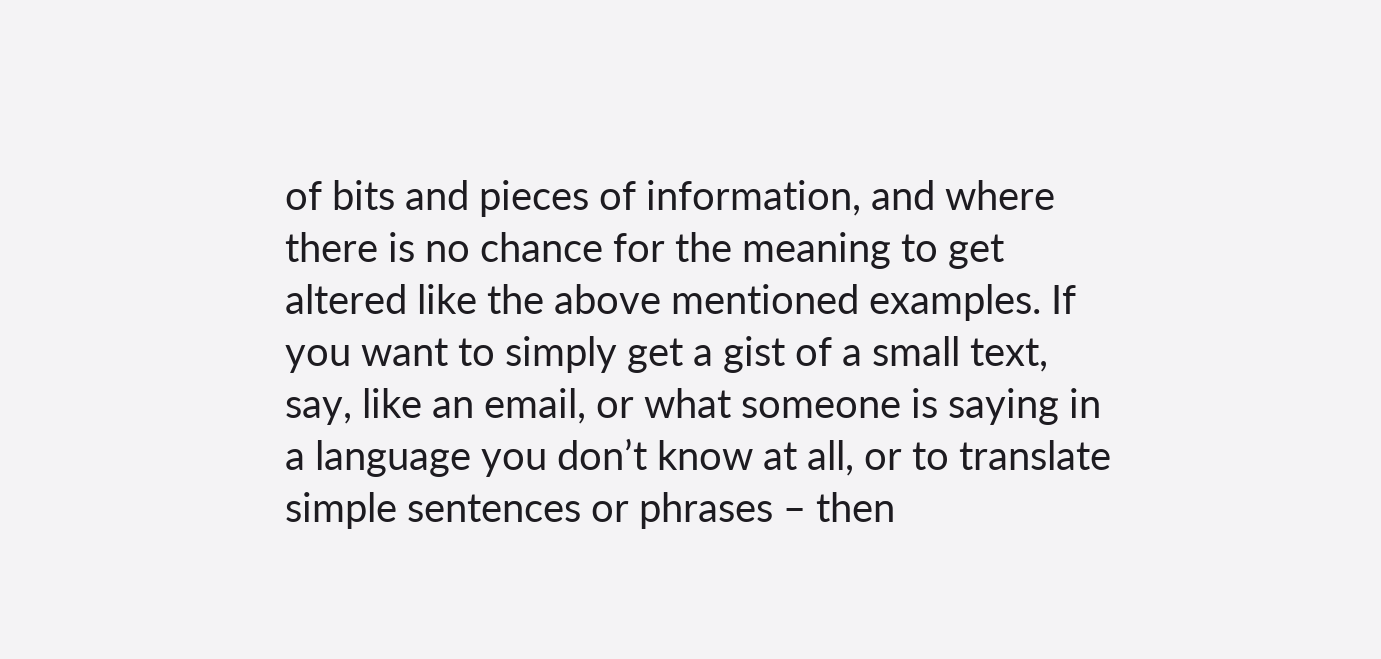of bits and pieces of information, and where there is no chance for the meaning to get altered like the above mentioned examples. If you want to simply get a gist of a small text, say, like an email, or what someone is saying in a language you don’t know at all, or to translate simple sentences or phrases – then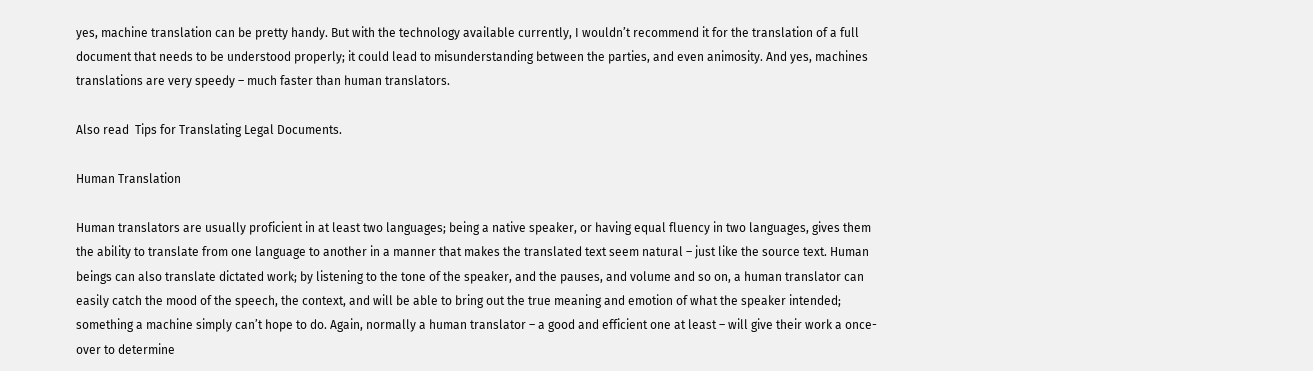yes, machine translation can be pretty handy. But with the technology available currently, I wouldn’t recommend it for the translation of a full document that needs to be understood properly; it could lead to misunderstanding between the parties, and even animosity. And yes, machines translations are very speedy – much faster than human translators.

Also read  Tips for Translating Legal Documents.

Human Translation

Human translators are usually proficient in at least two languages; being a native speaker, or having equal fluency in two languages, gives them the ability to translate from one language to another in a manner that makes the translated text seem natural – just like the source text. Human beings can also translate dictated work; by listening to the tone of the speaker, and the pauses, and volume and so on, a human translator can easily catch the mood of the speech, the context, and will be able to bring out the true meaning and emotion of what the speaker intended; something a machine simply can’t hope to do. Again, normally a human translator – a good and efficient one at least – will give their work a once-over to determine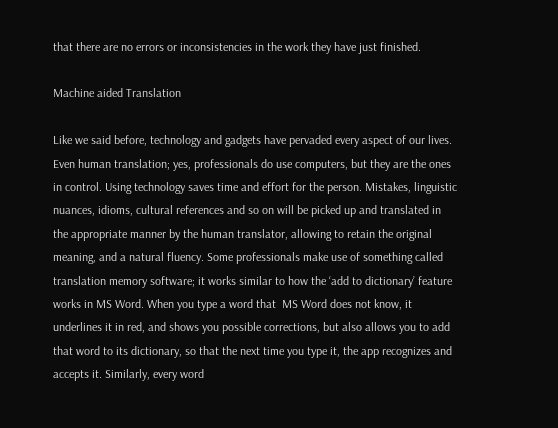that there are no errors or inconsistencies in the work they have just finished.

Machine aided Translation

Like we said before, technology and gadgets have pervaded every aspect of our lives. Even human translation; yes, professionals do use computers, but they are the ones in control. Using technology saves time and effort for the person. Mistakes, linguistic nuances, idioms, cultural references and so on will be picked up and translated in the appropriate manner by the human translator, allowing to retain the original meaning, and a natural fluency. Some professionals make use of something called translation memory software; it works similar to how the ‘add to dictionary’ feature works in MS Word. When you type a word that  MS Word does not know, it underlines it in red, and shows you possible corrections, but also allows you to add that word to its dictionary, so that the next time you type it, the app recognizes and accepts it. Similarly, every word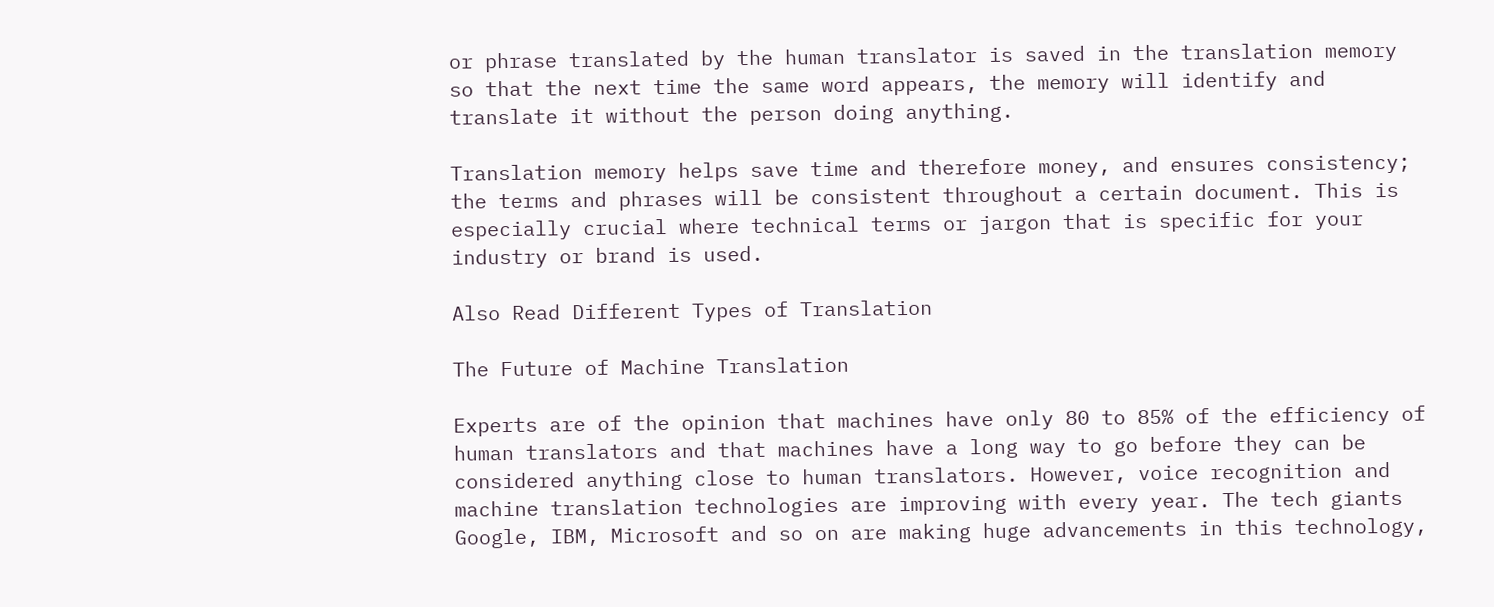or phrase translated by the human translator is saved in the translation memory so that the next time the same word appears, the memory will identify and translate it without the person doing anything.

Translation memory helps save time and therefore money, and ensures consistency; the terms and phrases will be consistent throughout a certain document. This is especially crucial where technical terms or jargon that is specific for your industry or brand is used.

Also Read Different Types of Translation

The Future of Machine Translation

Experts are of the opinion that machines have only 80 to 85% of the efficiency of human translators and that machines have a long way to go before they can be considered anything close to human translators. However, voice recognition and machine translation technologies are improving with every year. The tech giants Google, IBM, Microsoft and so on are making huge advancements in this technology,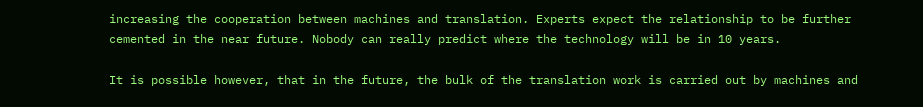increasing the cooperation between machines and translation. Experts expect the relationship to be further cemented in the near future. Nobody can really predict where the technology will be in 10 years.

It is possible however, that in the future, the bulk of the translation work is carried out by machines and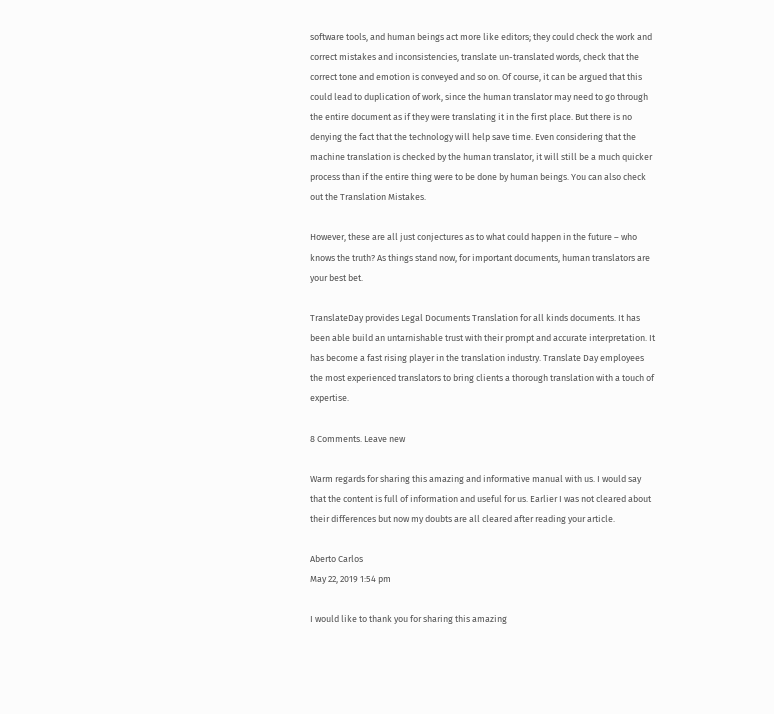software tools, and human beings act more like editors; they could check the work and correct mistakes and inconsistencies, translate un-translated words, check that the correct tone and emotion is conveyed and so on. Of course, it can be argued that this could lead to duplication of work, since the human translator may need to go through the entire document as if they were translating it in the first place. But there is no denying the fact that the technology will help save time. Even considering that the machine translation is checked by the human translator, it will still be a much quicker process than if the entire thing were to be done by human beings. You can also check out the Translation Mistakes.

However, these are all just conjectures as to what could happen in the future – who knows the truth? As things stand now, for important documents, human translators are your best bet.

TranslateDay provides Legal Documents Translation for all kinds documents. It has been able build an untarnishable trust with their prompt and accurate interpretation. It has become a fast rising player in the translation industry. Translate Day employees the most experienced translators to bring clients a thorough translation with a touch of expertise.

8 Comments. Leave new

Warm regards for sharing this amazing and informative manual with us. I would say that the content is full of information and useful for us. Earlier I was not cleared about their differences but now my doubts are all cleared after reading your article.

Aberto Carlos
May 22, 2019 1:54 pm

I would like to thank you for sharing this amazing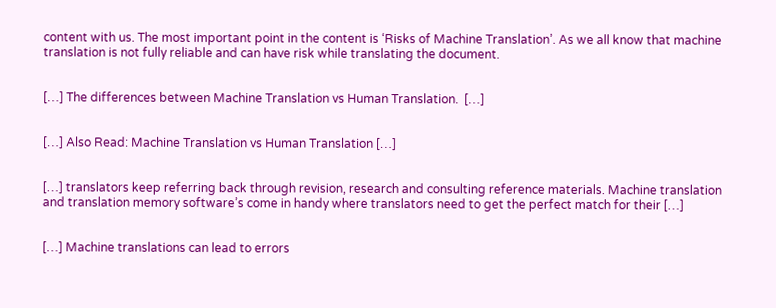content with us. The most important point in the content is ‘Risks of Machine Translation’. As we all know that machine translation is not fully reliable and can have risk while translating the document.


[…] The differences between Machine Translation vs Human Translation.  […]


[…] Also Read: Machine Translation vs Human Translation […]


[…] translators keep referring back through revision, research and consulting reference materials. Machine translation and translation memory software’s come in handy where translators need to get the perfect match for their […]


[…] Machine translations can lead to errors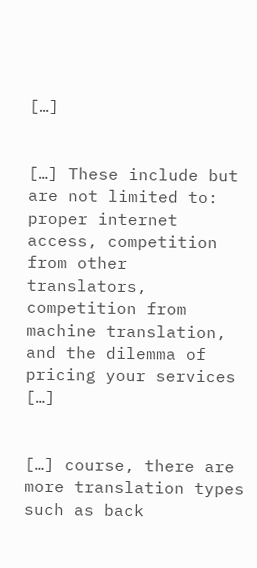[…]


[…] These include but are not limited to: proper internet access, competition from other translators, competition from machine translation, and the dilemma of pricing your services […]


[…] course, there are more translation types such as back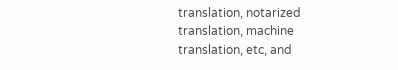translation, notarized translation, machine translation, etc, and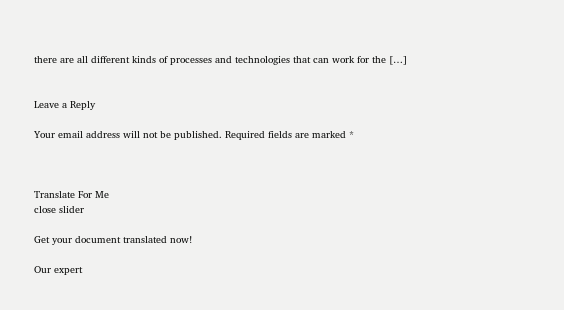there are all different kinds of processes and technologies that can work for the […]


Leave a Reply

Your email address will not be published. Required fields are marked *



Translate For Me
close slider

Get your document translated now!

Our expert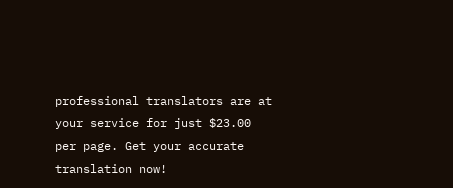professional translators are at your service for just $23.00 per page. Get your accurate translation now!